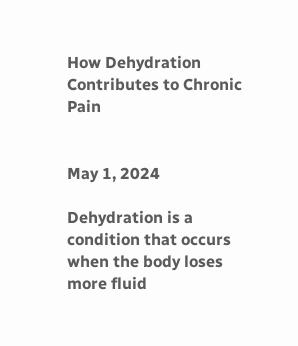How Dehydration Contributes to Chronic Pain


May 1, 2024

Dehydration is a condition that occurs when the body loses more fluid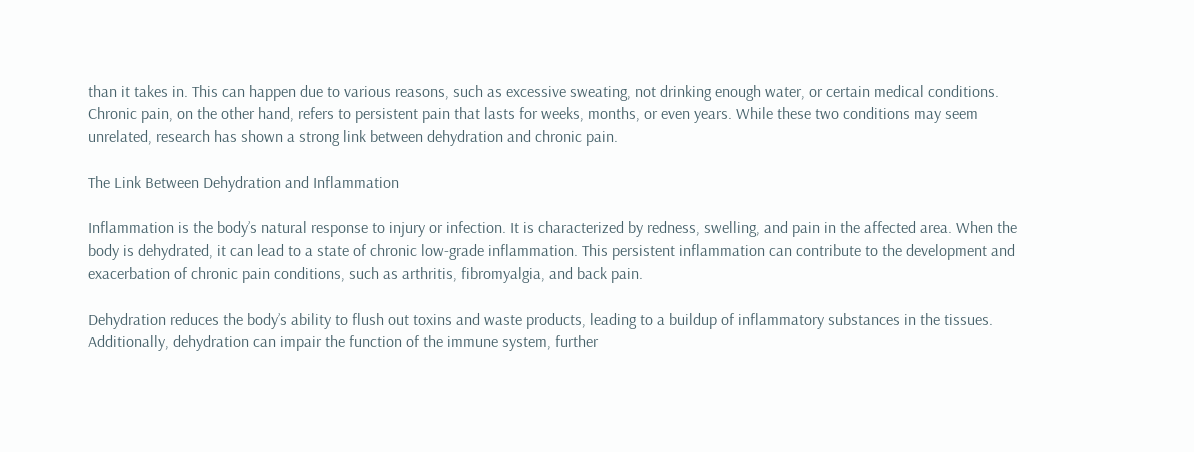than it takes in. This can happen due to various reasons, such as excessive sweating, not drinking enough water, or certain medical conditions. Chronic pain, on the other hand, refers to persistent pain that lasts for weeks, months, or even years. While these two conditions may seem unrelated, research has shown a strong link between dehydration and chronic pain.

The Link Between Dehydration and Inflammation

Inflammation is the body’s natural response to injury or infection. It is characterized by redness, swelling, and pain in the affected area. When the body is dehydrated, it can lead to a state of chronic low-grade inflammation. This persistent inflammation can contribute to the development and exacerbation of chronic pain conditions, such as arthritis, fibromyalgia, and back pain.

Dehydration reduces the body’s ability to flush out toxins and waste products, leading to a buildup of inflammatory substances in the tissues. Additionally, dehydration can impair the function of the immune system, further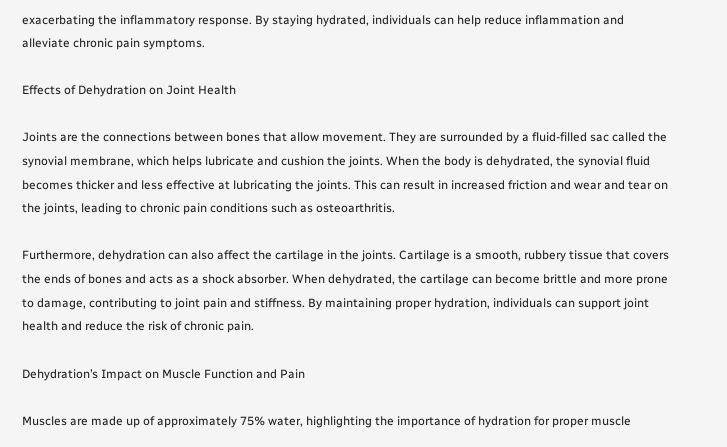exacerbating the inflammatory response. By staying hydrated, individuals can help reduce inflammation and alleviate chronic pain symptoms.

Effects of Dehydration on Joint Health

Joints are the connections between bones that allow movement. They are surrounded by a fluid-filled sac called the synovial membrane, which helps lubricate and cushion the joints. When the body is dehydrated, the synovial fluid becomes thicker and less effective at lubricating the joints. This can result in increased friction and wear and tear on the joints, leading to chronic pain conditions such as osteoarthritis.

Furthermore, dehydration can also affect the cartilage in the joints. Cartilage is a smooth, rubbery tissue that covers the ends of bones and acts as a shock absorber. When dehydrated, the cartilage can become brittle and more prone to damage, contributing to joint pain and stiffness. By maintaining proper hydration, individuals can support joint health and reduce the risk of chronic pain.

Dehydration’s Impact on Muscle Function and Pain

Muscles are made up of approximately 75% water, highlighting the importance of hydration for proper muscle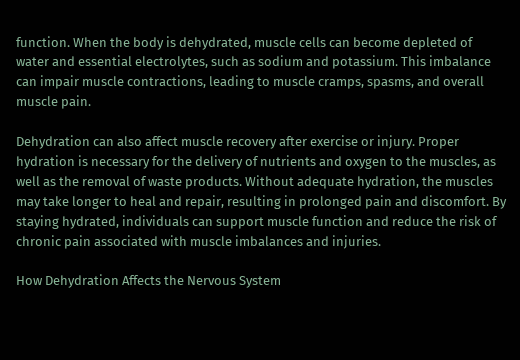function. When the body is dehydrated, muscle cells can become depleted of water and essential electrolytes, such as sodium and potassium. This imbalance can impair muscle contractions, leading to muscle cramps, spasms, and overall muscle pain.

Dehydration can also affect muscle recovery after exercise or injury. Proper hydration is necessary for the delivery of nutrients and oxygen to the muscles, as well as the removal of waste products. Without adequate hydration, the muscles may take longer to heal and repair, resulting in prolonged pain and discomfort. By staying hydrated, individuals can support muscle function and reduce the risk of chronic pain associated with muscle imbalances and injuries.

How Dehydration Affects the Nervous System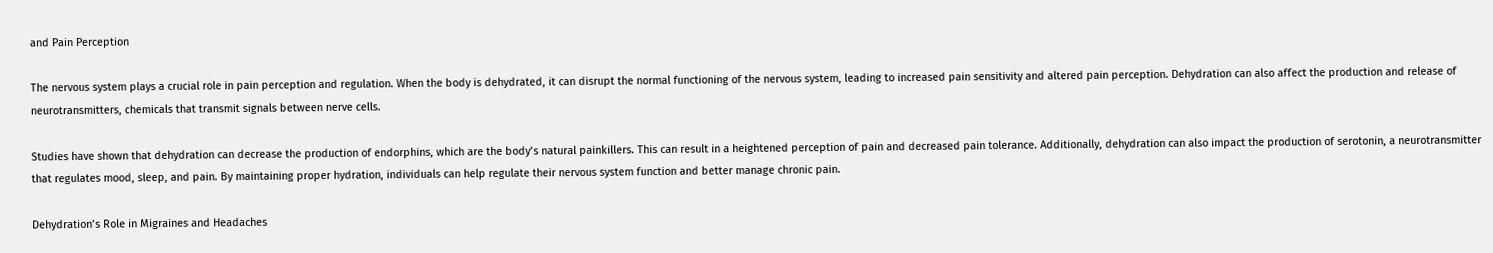and Pain Perception

The nervous system plays a crucial role in pain perception and regulation. When the body is dehydrated, it can disrupt the normal functioning of the nervous system, leading to increased pain sensitivity and altered pain perception. Dehydration can also affect the production and release of neurotransmitters, chemicals that transmit signals between nerve cells.

Studies have shown that dehydration can decrease the production of endorphins, which are the body’s natural painkillers. This can result in a heightened perception of pain and decreased pain tolerance. Additionally, dehydration can also impact the production of serotonin, a neurotransmitter that regulates mood, sleep, and pain. By maintaining proper hydration, individuals can help regulate their nervous system function and better manage chronic pain.

Dehydration’s Role in Migraines and Headaches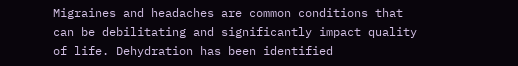Migraines and headaches are common conditions that can be debilitating and significantly impact quality of life. Dehydration has been identified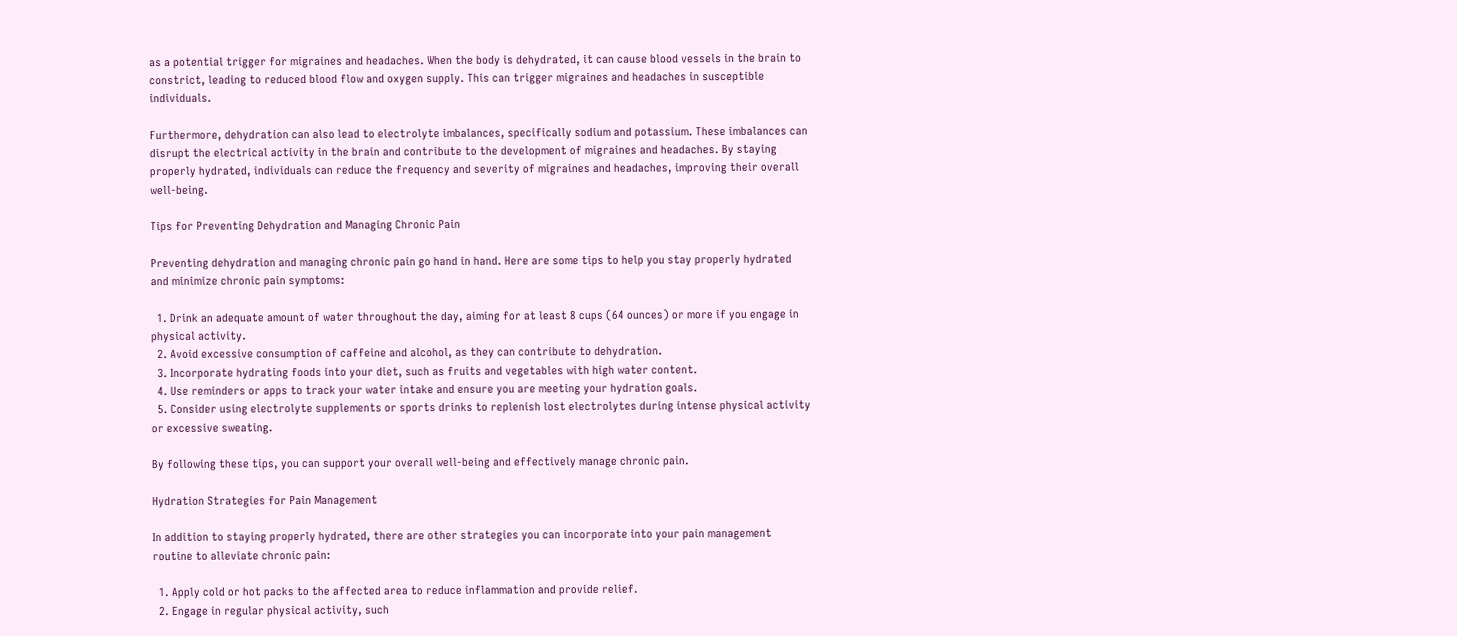as a potential trigger for migraines and headaches. When the body is dehydrated, it can cause blood vessels in the brain to constrict, leading to reduced blood flow and oxygen supply. This can trigger migraines and headaches in susceptible individuals.

Furthermore, dehydration can also lead to electrolyte imbalances, specifically sodium and potassium. These imbalances can disrupt the electrical activity in the brain and contribute to the development of migraines and headaches. By staying properly hydrated, individuals can reduce the frequency and severity of migraines and headaches, improving their overall well-being.

Tips for Preventing Dehydration and Managing Chronic Pain

Preventing dehydration and managing chronic pain go hand in hand. Here are some tips to help you stay properly hydrated and minimize chronic pain symptoms:

  1. Drink an adequate amount of water throughout the day, aiming for at least 8 cups (64 ounces) or more if you engage in physical activity.
  2. Avoid excessive consumption of caffeine and alcohol, as they can contribute to dehydration.
  3. Incorporate hydrating foods into your diet, such as fruits and vegetables with high water content.
  4. Use reminders or apps to track your water intake and ensure you are meeting your hydration goals.
  5. Consider using electrolyte supplements or sports drinks to replenish lost electrolytes during intense physical activity or excessive sweating.

By following these tips, you can support your overall well-being and effectively manage chronic pain.

Hydration Strategies for Pain Management

In addition to staying properly hydrated, there are other strategies you can incorporate into your pain management routine to alleviate chronic pain:

  1. Apply cold or hot packs to the affected area to reduce inflammation and provide relief.
  2. Engage in regular physical activity, such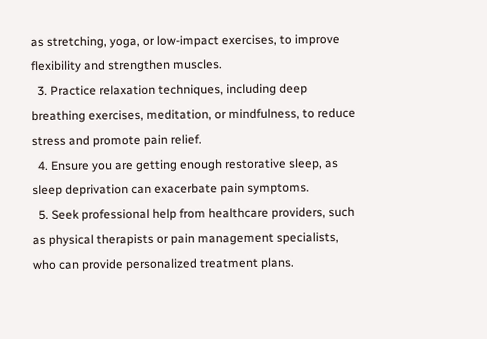as stretching, yoga, or low-impact exercises, to improve flexibility and strengthen muscles.
  3. Practice relaxation techniques, including deep breathing exercises, meditation, or mindfulness, to reduce stress and promote pain relief.
  4. Ensure you are getting enough restorative sleep, as sleep deprivation can exacerbate pain symptoms.
  5. Seek professional help from healthcare providers, such as physical therapists or pain management specialists, who can provide personalized treatment plans.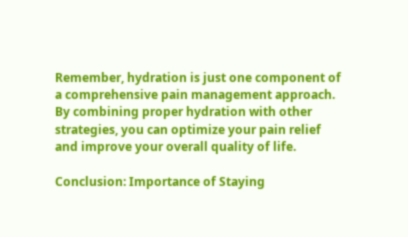Remember, hydration is just one component of a comprehensive pain management approach. By combining proper hydration with other strategies, you can optimize your pain relief and improve your overall quality of life.

Conclusion: Importance of Staying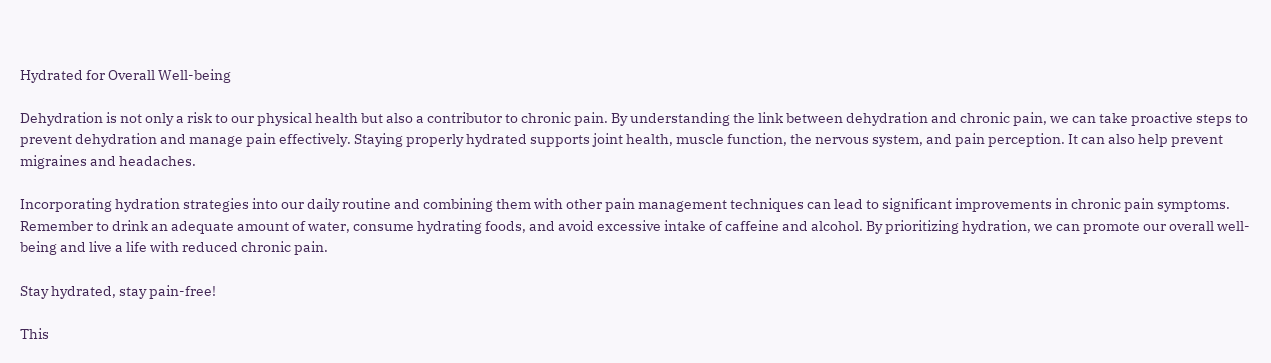Hydrated for Overall Well-being

Dehydration is not only a risk to our physical health but also a contributor to chronic pain. By understanding the link between dehydration and chronic pain, we can take proactive steps to prevent dehydration and manage pain effectively. Staying properly hydrated supports joint health, muscle function, the nervous system, and pain perception. It can also help prevent migraines and headaches.

Incorporating hydration strategies into our daily routine and combining them with other pain management techniques can lead to significant improvements in chronic pain symptoms. Remember to drink an adequate amount of water, consume hydrating foods, and avoid excessive intake of caffeine and alcohol. By prioritizing hydration, we can promote our overall well-being and live a life with reduced chronic pain.

Stay hydrated, stay pain-free!

This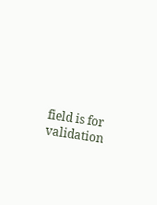field is for validation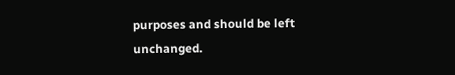purposes and should be left unchanged.